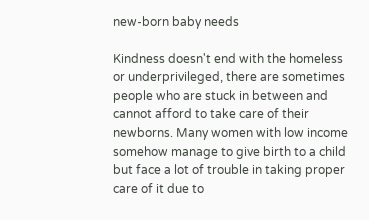new-born baby needs

Kindness doesn't end with the homeless or underprivileged, there are sometimes people who are stuck in between and cannot afford to take care of their newborns. Many women with low income somehow manage to give birth to a child but face a lot of trouble in taking proper care of it due to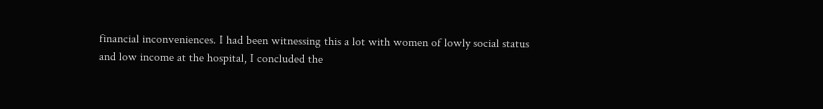financial inconveniences. I had been witnessing this a lot with women of lowly social status and low income at the hospital, I concluded the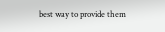best way to provide them